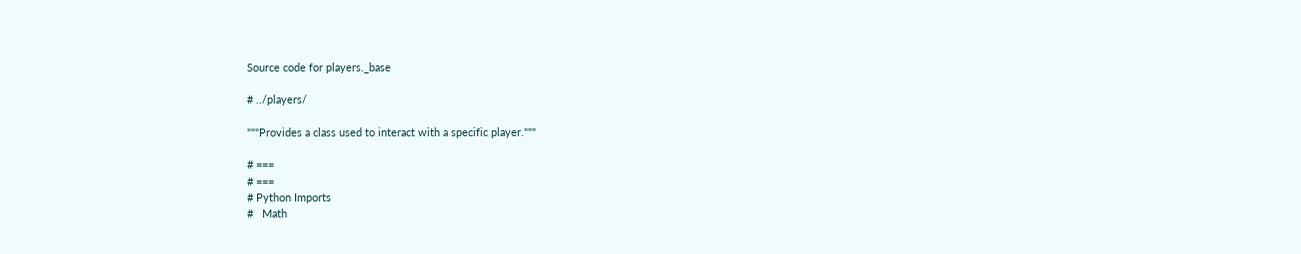Source code for players._base

# ../players/

"""Provides a class used to interact with a specific player."""

# ===
# ===
# Python Imports
#   Math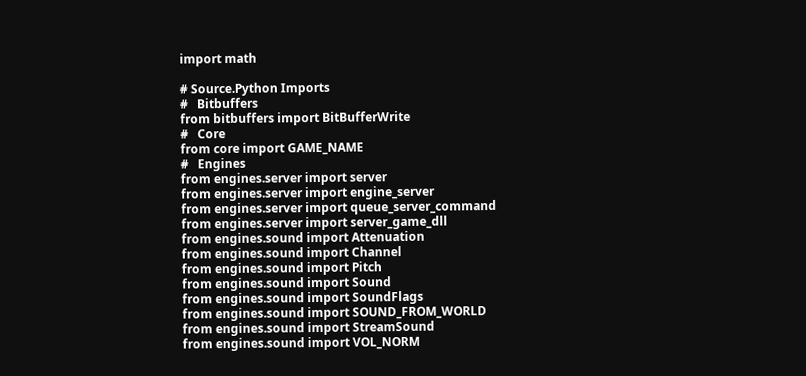import math

# Source.Python Imports
#   Bitbuffers
from bitbuffers import BitBufferWrite
#   Core
from core import GAME_NAME
#   Engines
from engines.server import server
from engines.server import engine_server
from engines.server import queue_server_command
from engines.server import server_game_dll
from engines.sound import Attenuation
from engines.sound import Channel
from engines.sound import Pitch
from engines.sound import Sound
from engines.sound import SoundFlags
from engines.sound import SOUND_FROM_WORLD
from engines.sound import StreamSound
from engines.sound import VOL_NORM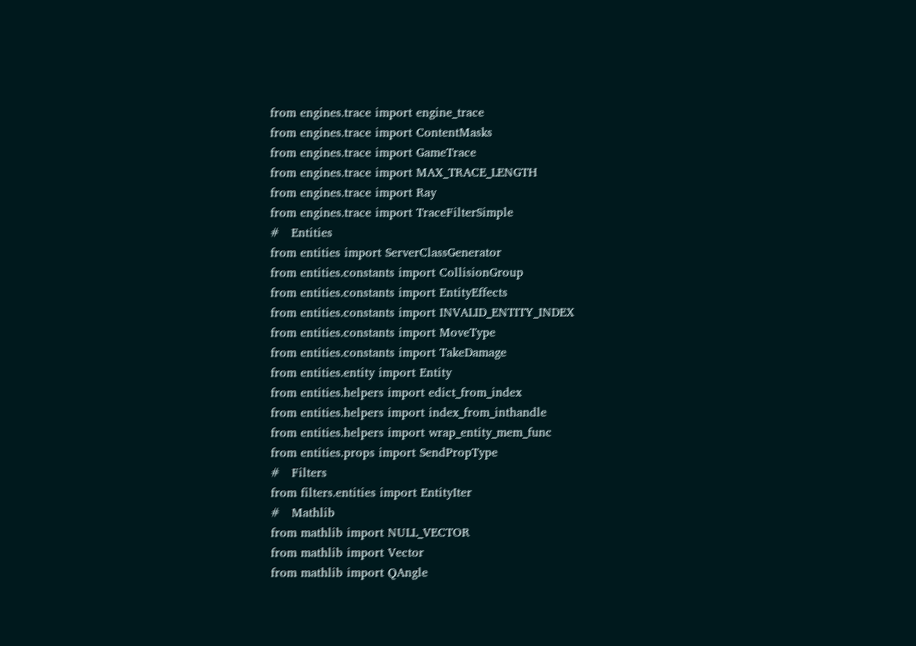from engines.trace import engine_trace
from engines.trace import ContentMasks
from engines.trace import GameTrace
from engines.trace import MAX_TRACE_LENGTH
from engines.trace import Ray
from engines.trace import TraceFilterSimple
#   Entities
from entities import ServerClassGenerator
from entities.constants import CollisionGroup
from entities.constants import EntityEffects
from entities.constants import INVALID_ENTITY_INDEX
from entities.constants import MoveType
from entities.constants import TakeDamage
from entities.entity import Entity
from entities.helpers import edict_from_index
from entities.helpers import index_from_inthandle
from entities.helpers import wrap_entity_mem_func
from entities.props import SendPropType
#   Filters
from filters.entities import EntityIter
#   Mathlib
from mathlib import NULL_VECTOR
from mathlib import Vector
from mathlib import QAngle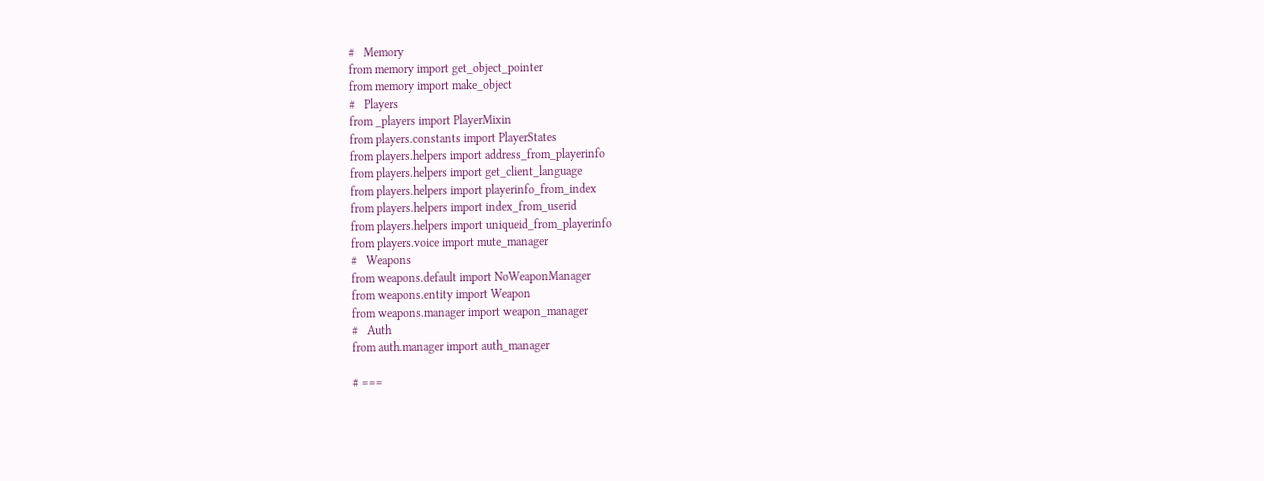#   Memory
from memory import get_object_pointer
from memory import make_object
#   Players
from _players import PlayerMixin
from players.constants import PlayerStates
from players.helpers import address_from_playerinfo
from players.helpers import get_client_language
from players.helpers import playerinfo_from_index
from players.helpers import index_from_userid
from players.helpers import uniqueid_from_playerinfo
from players.voice import mute_manager
#   Weapons
from weapons.default import NoWeaponManager
from weapons.entity import Weapon
from weapons.manager import weapon_manager
#   Auth
from auth.manager import auth_manager

# ===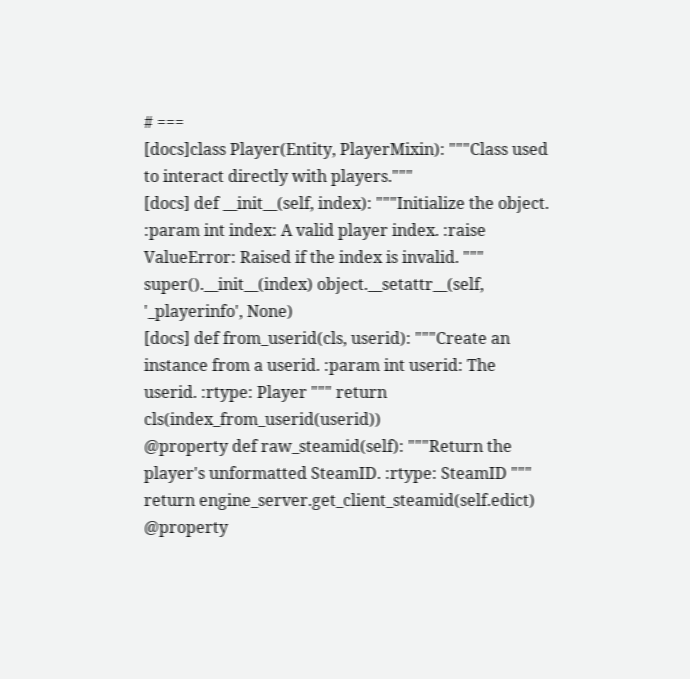# ===
[docs]class Player(Entity, PlayerMixin): """Class used to interact directly with players."""
[docs] def __init__(self, index): """Initialize the object. :param int index: A valid player index. :raise ValueError: Raised if the index is invalid. """ super().__init__(index) object.__setattr__(self, '_playerinfo', None)
[docs] def from_userid(cls, userid): """Create an instance from a userid. :param int userid: The userid. :rtype: Player """ return cls(index_from_userid(userid))
@property def raw_steamid(self): """Return the player's unformatted SteamID. :rtype: SteamID """ return engine_server.get_client_steamid(self.edict) @property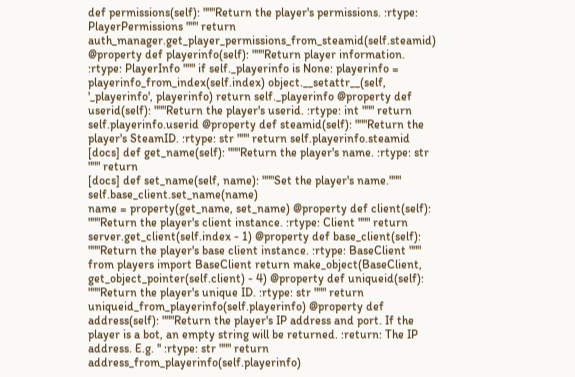def permissions(self): """Return the player's permissions. :rtype: PlayerPermissions """ return auth_manager.get_player_permissions_from_steamid(self.steamid) @property def playerinfo(self): """Return player information. :rtype: PlayerInfo """ if self._playerinfo is None: playerinfo = playerinfo_from_index(self.index) object.__setattr__(self, '_playerinfo', playerinfo) return self._playerinfo @property def userid(self): """Return the player's userid. :rtype: int """ return self.playerinfo.userid @property def steamid(self): """Return the player's SteamID. :rtype: str """ return self.playerinfo.steamid
[docs] def get_name(self): """Return the player's name. :rtype: str """ return
[docs] def set_name(self, name): """Set the player's name.""" self.base_client.set_name(name)
name = property(get_name, set_name) @property def client(self): """Return the player's client instance. :rtype: Client """ return server.get_client(self.index - 1) @property def base_client(self): """Return the player's base client instance. :rtype: BaseClient """ from players import BaseClient return make_object(BaseClient, get_object_pointer(self.client) - 4) @property def uniqueid(self): """Return the player's unique ID. :rtype: str """ return uniqueid_from_playerinfo(self.playerinfo) @property def address(self): """Return the player's IP address and port. If the player is a bot, an empty string will be returned. :return: The IP address. E.g. '' :rtype: str """ return address_from_playerinfo(self.playerinfo)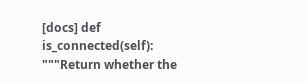[docs] def is_connected(self): """Return whether the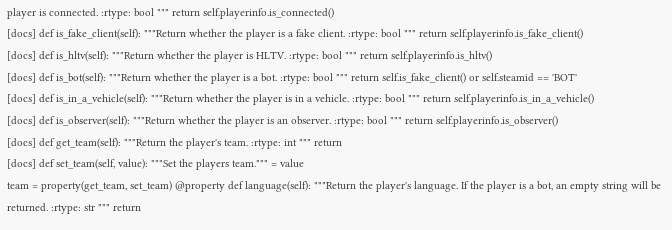player is connected. :rtype: bool """ return self.playerinfo.is_connected()
[docs] def is_fake_client(self): """Return whether the player is a fake client. :rtype: bool """ return self.playerinfo.is_fake_client()
[docs] def is_hltv(self): """Return whether the player is HLTV. :rtype: bool """ return self.playerinfo.is_hltv()
[docs] def is_bot(self): """Return whether the player is a bot. :rtype: bool """ return self.is_fake_client() or self.steamid == 'BOT'
[docs] def is_in_a_vehicle(self): """Return whether the player is in a vehicle. :rtype: bool """ return self.playerinfo.is_in_a_vehicle()
[docs] def is_observer(self): """Return whether the player is an observer. :rtype: bool """ return self.playerinfo.is_observer()
[docs] def get_team(self): """Return the player's team. :rtype: int """ return
[docs] def set_team(self, value): """Set the players team.""" = value
team = property(get_team, set_team) @property def language(self): """Return the player's language. If the player is a bot, an empty string will be returned. :rtype: str """ return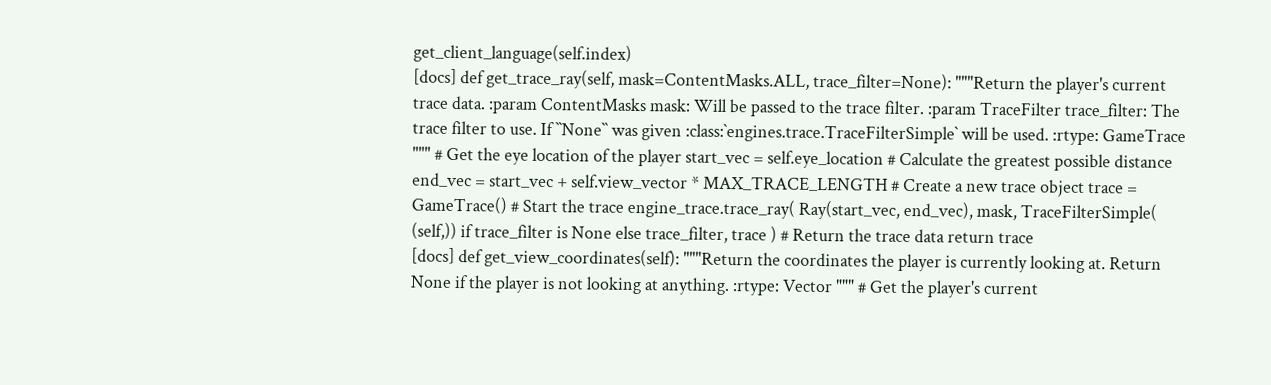get_client_language(self.index)
[docs] def get_trace_ray(self, mask=ContentMasks.ALL, trace_filter=None): """Return the player's current trace data. :param ContentMasks mask: Will be passed to the trace filter. :param TraceFilter trace_filter: The trace filter to use. If ``None`` was given :class:`engines.trace.TraceFilterSimple` will be used. :rtype: GameTrace """ # Get the eye location of the player start_vec = self.eye_location # Calculate the greatest possible distance end_vec = start_vec + self.view_vector * MAX_TRACE_LENGTH # Create a new trace object trace = GameTrace() # Start the trace engine_trace.trace_ray( Ray(start_vec, end_vec), mask, TraceFilterSimple( (self,)) if trace_filter is None else trace_filter, trace ) # Return the trace data return trace
[docs] def get_view_coordinates(self): """Return the coordinates the player is currently looking at. Return None if the player is not looking at anything. :rtype: Vector """ # Get the player's current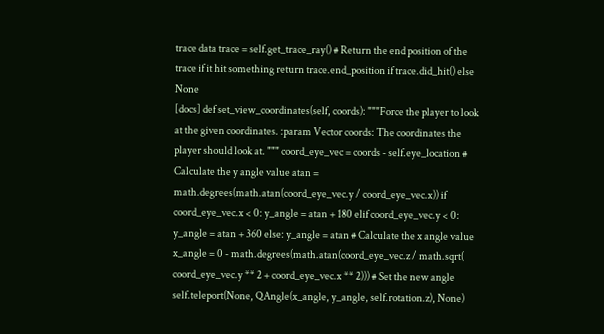trace data trace = self.get_trace_ray() # Return the end position of the trace if it hit something return trace.end_position if trace.did_hit() else None
[docs] def set_view_coordinates(self, coords): """Force the player to look at the given coordinates. :param Vector coords: The coordinates the player should look at. """ coord_eye_vec = coords - self.eye_location # Calculate the y angle value atan = math.degrees(math.atan(coord_eye_vec.y / coord_eye_vec.x)) if coord_eye_vec.x < 0: y_angle = atan + 180 elif coord_eye_vec.y < 0: y_angle = atan + 360 else: y_angle = atan # Calculate the x angle value x_angle = 0 - math.degrees(math.atan(coord_eye_vec.z / math.sqrt( coord_eye_vec.y ** 2 + coord_eye_vec.x ** 2))) # Set the new angle self.teleport(None, QAngle(x_angle, y_angle, self.rotation.z), None)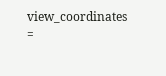view_coordinates =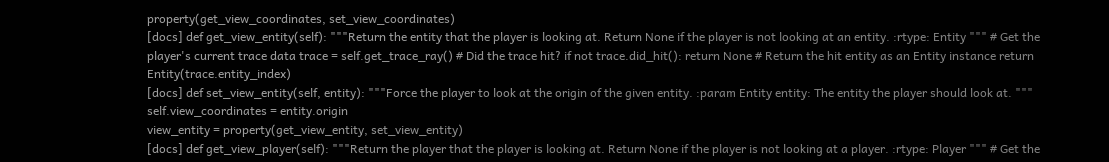property(get_view_coordinates, set_view_coordinates)
[docs] def get_view_entity(self): """Return the entity that the player is looking at. Return None if the player is not looking at an entity. :rtype: Entity """ # Get the player's current trace data trace = self.get_trace_ray() # Did the trace hit? if not trace.did_hit(): return None # Return the hit entity as an Entity instance return Entity(trace.entity_index)
[docs] def set_view_entity(self, entity): """Force the player to look at the origin of the given entity. :param Entity entity: The entity the player should look at. """ self.view_coordinates = entity.origin
view_entity = property(get_view_entity, set_view_entity)
[docs] def get_view_player(self): """Return the player that the player is looking at. Return None if the player is not looking at a player. :rtype: Player """ # Get the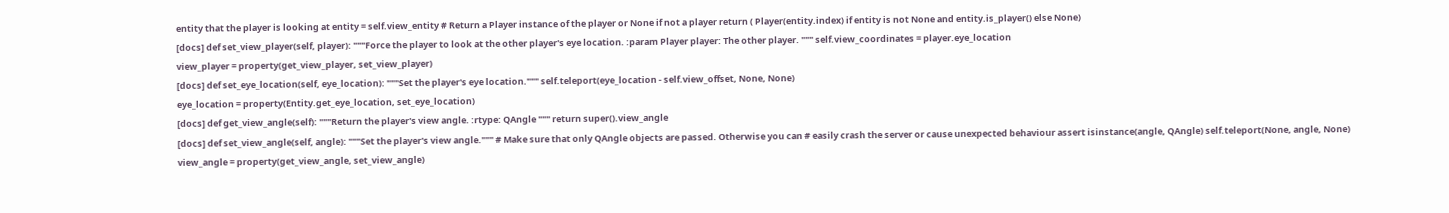entity that the player is looking at entity = self.view_entity # Return a Player instance of the player or None if not a player return ( Player(entity.index) if entity is not None and entity.is_player() else None)
[docs] def set_view_player(self, player): """Force the player to look at the other player's eye location. :param Player player: The other player. """ self.view_coordinates = player.eye_location
view_player = property(get_view_player, set_view_player)
[docs] def set_eye_location(self, eye_location): """Set the player's eye location.""" self.teleport(eye_location - self.view_offset, None, None)
eye_location = property(Entity.get_eye_location, set_eye_location)
[docs] def get_view_angle(self): """Return the player's view angle. :rtype: QAngle """ return super().view_angle
[docs] def set_view_angle(self, angle): """Set the player's view angle.""" # Make sure that only QAngle objects are passed. Otherwise you can # easily crash the server or cause unexpected behaviour assert isinstance(angle, QAngle) self.teleport(None, angle, None)
view_angle = property(get_view_angle, set_view_angle)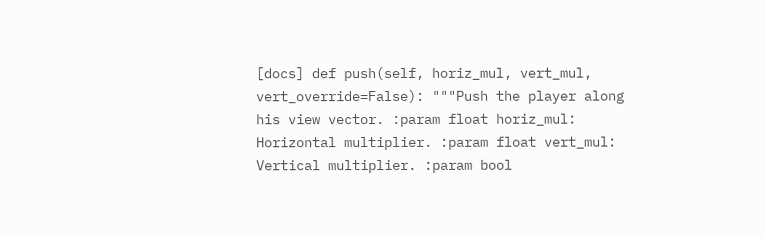[docs] def push(self, horiz_mul, vert_mul, vert_override=False): """Push the player along his view vector. :param float horiz_mul: Horizontal multiplier. :param float vert_mul: Vertical multiplier. :param bool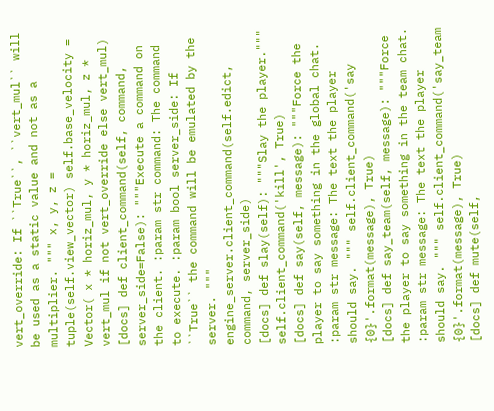vert_override: If ``True``, ``vert_mul`` will be used as a static value and not as a multiplier. """ x, y, z = tuple(self.view_vector) self.base_velocity = Vector( x * horiz_mul, y * horiz_mul, z * vert_mul if not vert_override else vert_mul)
[docs] def client_command(self, command, server_side=False): """Execute a command on the client. :param str command: The command to execute. :param bool server_side: If ``True`` the command will be emulated by the server. """ engine_server.client_command(self.edict, command, server_side)
[docs] def slay(self): """Slay the player.""" self.client_command('kill', True)
[docs] def say(self, message): """Force the player to say something in the global chat. :param str message: The text the player should say. """ self.client_command('say {0}'.format(message), True)
[docs] def say_team(self, message): """Force the player to say something in the team chat. :param str message: The text the player should say. """ self.client_command('say_team {0}'.format(message), True)
[docs] def mute(self,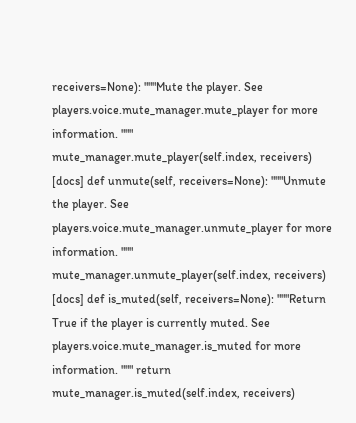receivers=None): """Mute the player. See players.voice.mute_manager.mute_player for more information. """ mute_manager.mute_player(self.index, receivers)
[docs] def unmute(self, receivers=None): """Unmute the player. See players.voice.mute_manager.unmute_player for more information. """ mute_manager.unmute_player(self.index, receivers)
[docs] def is_muted(self, receivers=None): """Return True if the player is currently muted. See players.voice.mute_manager.is_muted for more information. """ return mute_manager.is_muted(self.index, receivers)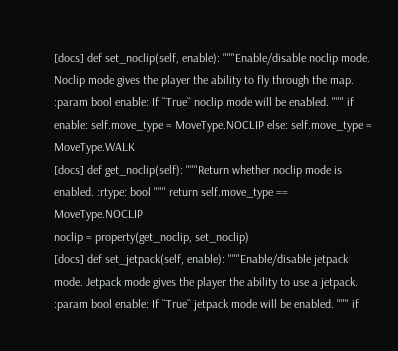[docs] def set_noclip(self, enable): """Enable/disable noclip mode. Noclip mode gives the player the ability to fly through the map. :param bool enable: If ``True`` noclip mode will be enabled. """ if enable: self.move_type = MoveType.NOCLIP else: self.move_type = MoveType.WALK
[docs] def get_noclip(self): """Return whether noclip mode is enabled. :rtype: bool """ return self.move_type == MoveType.NOCLIP
noclip = property(get_noclip, set_noclip)
[docs] def set_jetpack(self, enable): """Enable/disable jetpack mode. Jetpack mode gives the player the ability to use a jetpack. :param bool enable: If ``True`` jetpack mode will be enabled. """ if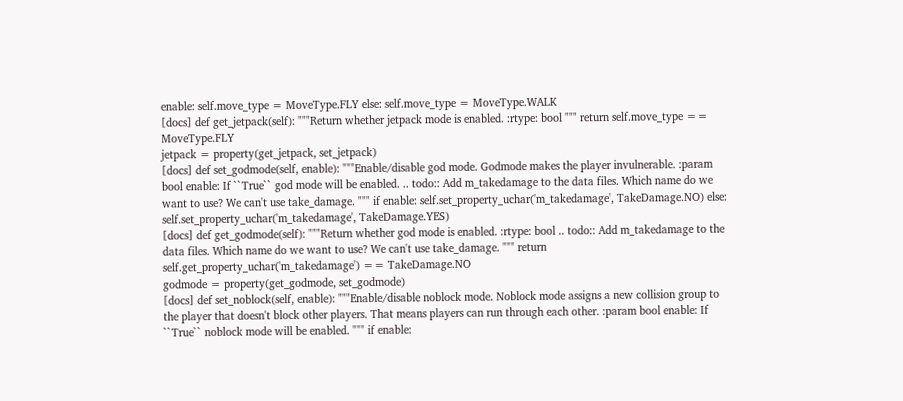enable: self.move_type = MoveType.FLY else: self.move_type = MoveType.WALK
[docs] def get_jetpack(self): """Return whether jetpack mode is enabled. :rtype: bool """ return self.move_type == MoveType.FLY
jetpack = property(get_jetpack, set_jetpack)
[docs] def set_godmode(self, enable): """Enable/disable god mode. Godmode makes the player invulnerable. :param bool enable: If ``True`` god mode will be enabled. .. todo:: Add m_takedamage to the data files. Which name do we want to use? We can't use take_damage. """ if enable: self.set_property_uchar('m_takedamage', TakeDamage.NO) else: self.set_property_uchar('m_takedamage', TakeDamage.YES)
[docs] def get_godmode(self): """Return whether god mode is enabled. :rtype: bool .. todo:: Add m_takedamage to the data files. Which name do we want to use? We can't use take_damage. """ return self.get_property_uchar('m_takedamage') == TakeDamage.NO
godmode = property(get_godmode, set_godmode)
[docs] def set_noblock(self, enable): """Enable/disable noblock mode. Noblock mode assigns a new collision group to the player that doesn't block other players. That means players can run through each other. :param bool enable: If ``True`` noblock mode will be enabled. """ if enable: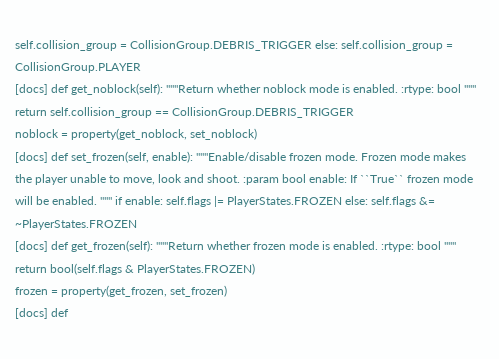self.collision_group = CollisionGroup.DEBRIS_TRIGGER else: self.collision_group = CollisionGroup.PLAYER
[docs] def get_noblock(self): """Return whether noblock mode is enabled. :rtype: bool """ return self.collision_group == CollisionGroup.DEBRIS_TRIGGER
noblock = property(get_noblock, set_noblock)
[docs] def set_frozen(self, enable): """Enable/disable frozen mode. Frozen mode makes the player unable to move, look and shoot. :param bool enable: If ``True`` frozen mode will be enabled. """ if enable: self.flags |= PlayerStates.FROZEN else: self.flags &= ~PlayerStates.FROZEN
[docs] def get_frozen(self): """Return whether frozen mode is enabled. :rtype: bool """ return bool(self.flags & PlayerStates.FROZEN)
frozen = property(get_frozen, set_frozen)
[docs] def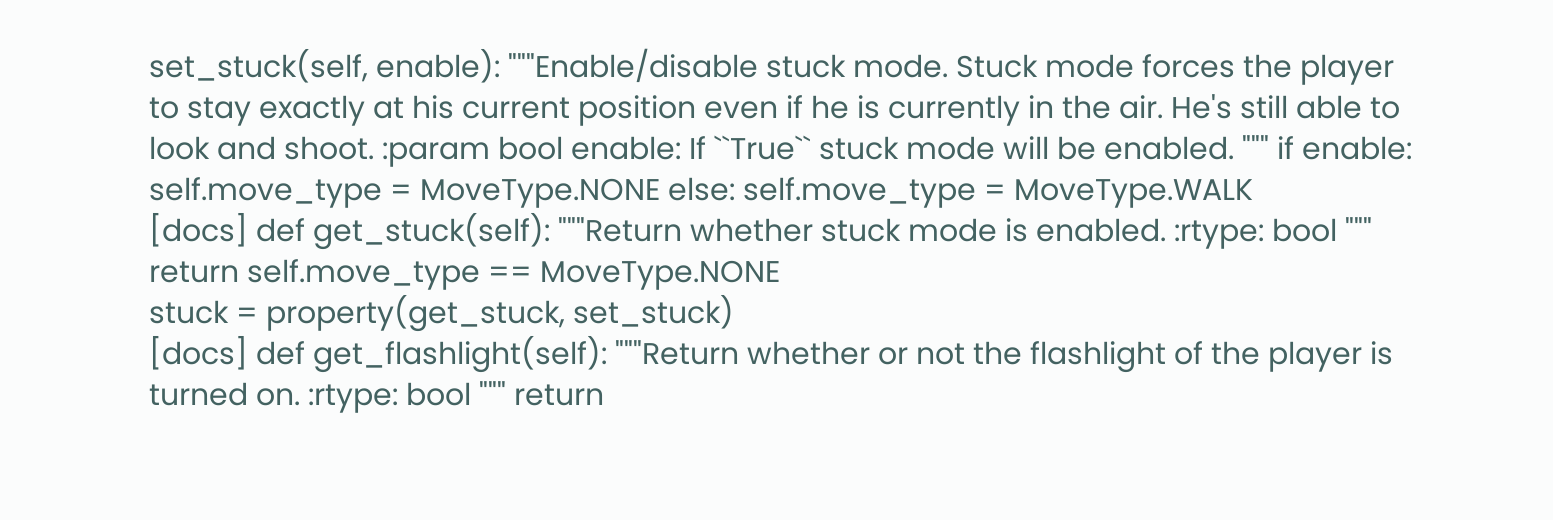set_stuck(self, enable): """Enable/disable stuck mode. Stuck mode forces the player to stay exactly at his current position even if he is currently in the air. He's still able to look and shoot. :param bool enable: If ``True`` stuck mode will be enabled. """ if enable: self.move_type = MoveType.NONE else: self.move_type = MoveType.WALK
[docs] def get_stuck(self): """Return whether stuck mode is enabled. :rtype: bool """ return self.move_type == MoveType.NONE
stuck = property(get_stuck, set_stuck)
[docs] def get_flashlight(self): """Return whether or not the flashlight of the player is turned on. :rtype: bool """ return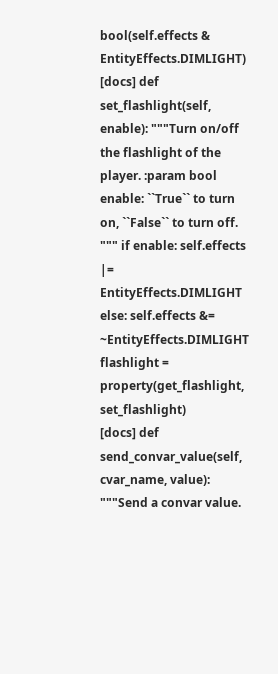bool(self.effects & EntityEffects.DIMLIGHT)
[docs] def set_flashlight(self, enable): """Turn on/off the flashlight of the player. :param bool enable: ``True`` to turn on, ``False`` to turn off. """ if enable: self.effects |= EntityEffects.DIMLIGHT else: self.effects &= ~EntityEffects.DIMLIGHT
flashlight = property(get_flashlight, set_flashlight)
[docs] def send_convar_value(self, cvar_name, value): """Send a convar value.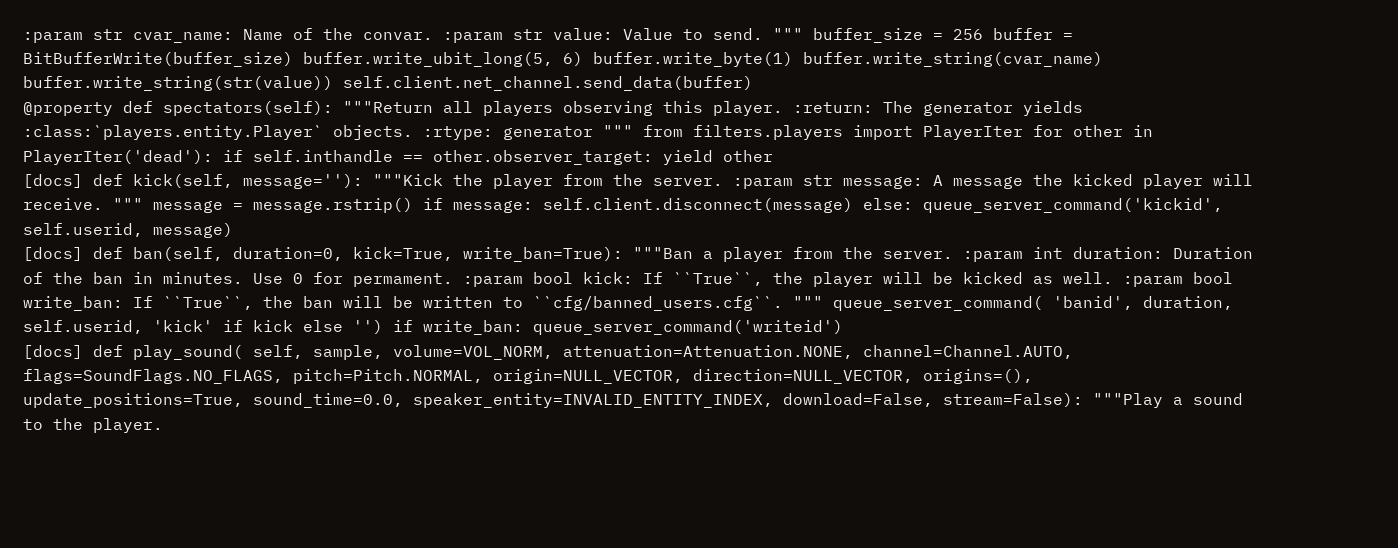:param str cvar_name: Name of the convar. :param str value: Value to send. """ buffer_size = 256 buffer = BitBufferWrite(buffer_size) buffer.write_ubit_long(5, 6) buffer.write_byte(1) buffer.write_string(cvar_name) buffer.write_string(str(value)) self.client.net_channel.send_data(buffer)
@property def spectators(self): """Return all players observing this player. :return: The generator yields :class:`players.entity.Player` objects. :rtype: generator """ from filters.players import PlayerIter for other in PlayerIter('dead'): if self.inthandle == other.observer_target: yield other
[docs] def kick(self, message=''): """Kick the player from the server. :param str message: A message the kicked player will receive. """ message = message.rstrip() if message: self.client.disconnect(message) else: queue_server_command('kickid', self.userid, message)
[docs] def ban(self, duration=0, kick=True, write_ban=True): """Ban a player from the server. :param int duration: Duration of the ban in minutes. Use 0 for permament. :param bool kick: If ``True``, the player will be kicked as well. :param bool write_ban: If ``True``, the ban will be written to ``cfg/banned_users.cfg``. """ queue_server_command( 'banid', duration, self.userid, 'kick' if kick else '') if write_ban: queue_server_command('writeid')
[docs] def play_sound( self, sample, volume=VOL_NORM, attenuation=Attenuation.NONE, channel=Channel.AUTO, flags=SoundFlags.NO_FLAGS, pitch=Pitch.NORMAL, origin=NULL_VECTOR, direction=NULL_VECTOR, origins=(), update_positions=True, sound_time=0.0, speaker_entity=INVALID_ENTITY_INDEX, download=False, stream=False): """Play a sound to the player.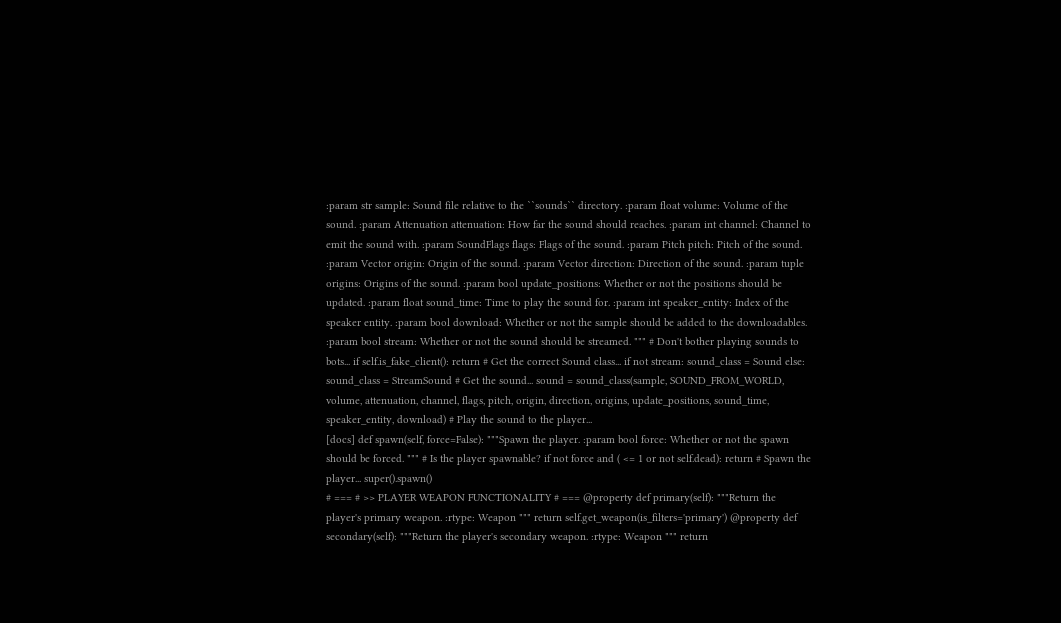:param str sample: Sound file relative to the ``sounds`` directory. :param float volume: Volume of the sound. :param Attenuation attenuation: How far the sound should reaches. :param int channel: Channel to emit the sound with. :param SoundFlags flags: Flags of the sound. :param Pitch pitch: Pitch of the sound. :param Vector origin: Origin of the sound. :param Vector direction: Direction of the sound. :param tuple origins: Origins of the sound. :param bool update_positions: Whether or not the positions should be updated. :param float sound_time: Time to play the sound for. :param int speaker_entity: Index of the speaker entity. :param bool download: Whether or not the sample should be added to the downloadables. :param bool stream: Whether or not the sound should be streamed. """ # Don't bother playing sounds to bots... if self.is_fake_client(): return # Get the correct Sound class... if not stream: sound_class = Sound else: sound_class = StreamSound # Get the sound... sound = sound_class(sample, SOUND_FROM_WORLD, volume, attenuation, channel, flags, pitch, origin, direction, origins, update_positions, sound_time, speaker_entity, download) # Play the sound to the player...
[docs] def spawn(self, force=False): """Spawn the player. :param bool force: Whether or not the spawn should be forced. """ # Is the player spawnable? if not force and ( <= 1 or not self.dead): return # Spawn the player... super().spawn()
# === # >> PLAYER WEAPON FUNCTIONALITY # === @property def primary(self): """Return the player's primary weapon. :rtype: Weapon """ return self.get_weapon(is_filters='primary') @property def secondary(self): """Return the player's secondary weapon. :rtype: Weapon """ return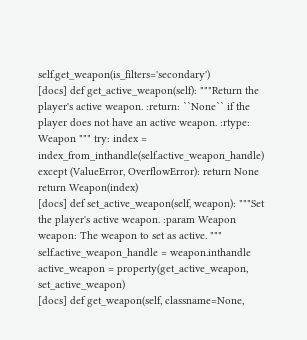self.get_weapon(is_filters='secondary')
[docs] def get_active_weapon(self): """Return the player's active weapon. :return: ``None`` if the player does not have an active weapon. :rtype: Weapon """ try: index = index_from_inthandle(self.active_weapon_handle) except (ValueError, OverflowError): return None return Weapon(index)
[docs] def set_active_weapon(self, weapon): """Set the player's active weapon. :param Weapon weapon: The weapon to set as active. """ self.active_weapon_handle = weapon.inthandle
active_weapon = property(get_active_weapon, set_active_weapon)
[docs] def get_weapon(self, classname=None,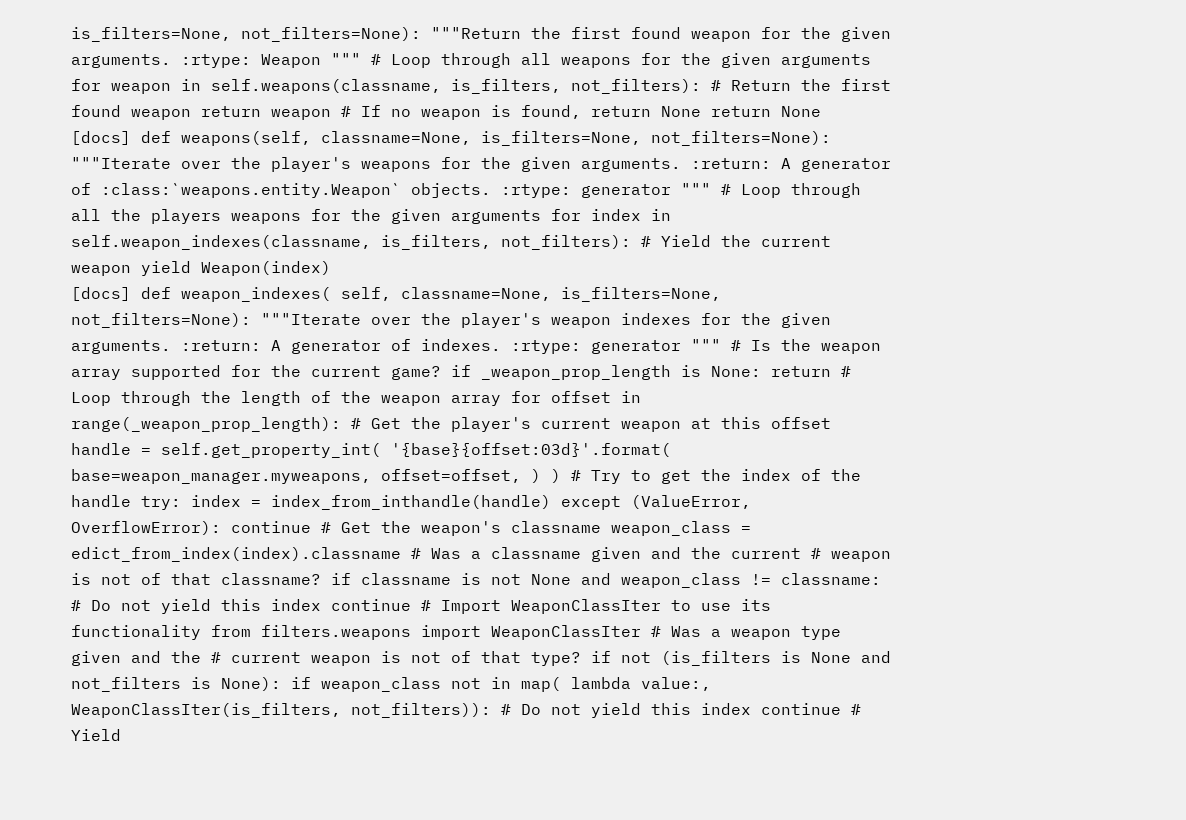is_filters=None, not_filters=None): """Return the first found weapon for the given arguments. :rtype: Weapon """ # Loop through all weapons for the given arguments for weapon in self.weapons(classname, is_filters, not_filters): # Return the first found weapon return weapon # If no weapon is found, return None return None
[docs] def weapons(self, classname=None, is_filters=None, not_filters=None): """Iterate over the player's weapons for the given arguments. :return: A generator of :class:`weapons.entity.Weapon` objects. :rtype: generator """ # Loop through all the players weapons for the given arguments for index in self.weapon_indexes(classname, is_filters, not_filters): # Yield the current weapon yield Weapon(index)
[docs] def weapon_indexes( self, classname=None, is_filters=None, not_filters=None): """Iterate over the player's weapon indexes for the given arguments. :return: A generator of indexes. :rtype: generator """ # Is the weapon array supported for the current game? if _weapon_prop_length is None: return # Loop through the length of the weapon array for offset in range(_weapon_prop_length): # Get the player's current weapon at this offset handle = self.get_property_int( '{base}{offset:03d}'.format( base=weapon_manager.myweapons, offset=offset, ) ) # Try to get the index of the handle try: index = index_from_inthandle(handle) except (ValueError, OverflowError): continue # Get the weapon's classname weapon_class = edict_from_index(index).classname # Was a classname given and the current # weapon is not of that classname? if classname is not None and weapon_class != classname: # Do not yield this index continue # Import WeaponClassIter to use its functionality from filters.weapons import WeaponClassIter # Was a weapon type given and the # current weapon is not of that type? if not (is_filters is None and not_filters is None): if weapon_class not in map( lambda value:, WeaponClassIter(is_filters, not_filters)): # Do not yield this index continue # Yield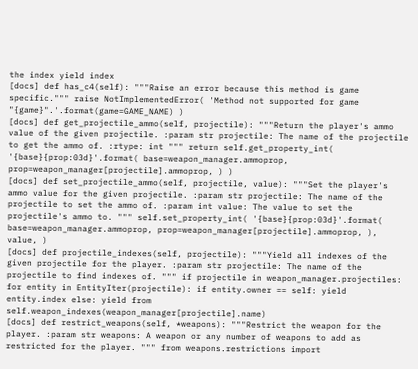the index yield index
[docs] def has_c4(self): """Raise an error because this method is game specific.""" raise NotImplementedError( 'Method not supported for game "{game}".'.format(game=GAME_NAME) )
[docs] def get_projectile_ammo(self, projectile): """Return the player's ammo value of the given projectile. :param str projectile: The name of the projectile to get the ammo of. :rtype: int """ return self.get_property_int( '{base}{prop:03d}'.format( base=weapon_manager.ammoprop, prop=weapon_manager[projectile].ammoprop, ) )
[docs] def set_projectile_ammo(self, projectile, value): """Set the player's ammo value for the given projectile. :param str projectile: The name of the projectile to set the ammo of. :param int value: The value to set the projectile's ammo to. """ self.set_property_int( '{base}{prop:03d}'.format( base=weapon_manager.ammoprop, prop=weapon_manager[projectile].ammoprop, ), value, )
[docs] def projectile_indexes(self, projectile): """Yield all indexes of the given projectile for the player. :param str projectile: The name of the projectile to find indexes of. """ if projectile in weapon_manager.projectiles: for entity in EntityIter(projectile): if entity.owner == self: yield entity.index else: yield from self.weapon_indexes(weapon_manager[projectile].name)
[docs] def restrict_weapons(self, *weapons): """Restrict the weapon for the player. :param str weapons: A weapon or any number of weapons to add as restricted for the player. """ from weapons.restrictions import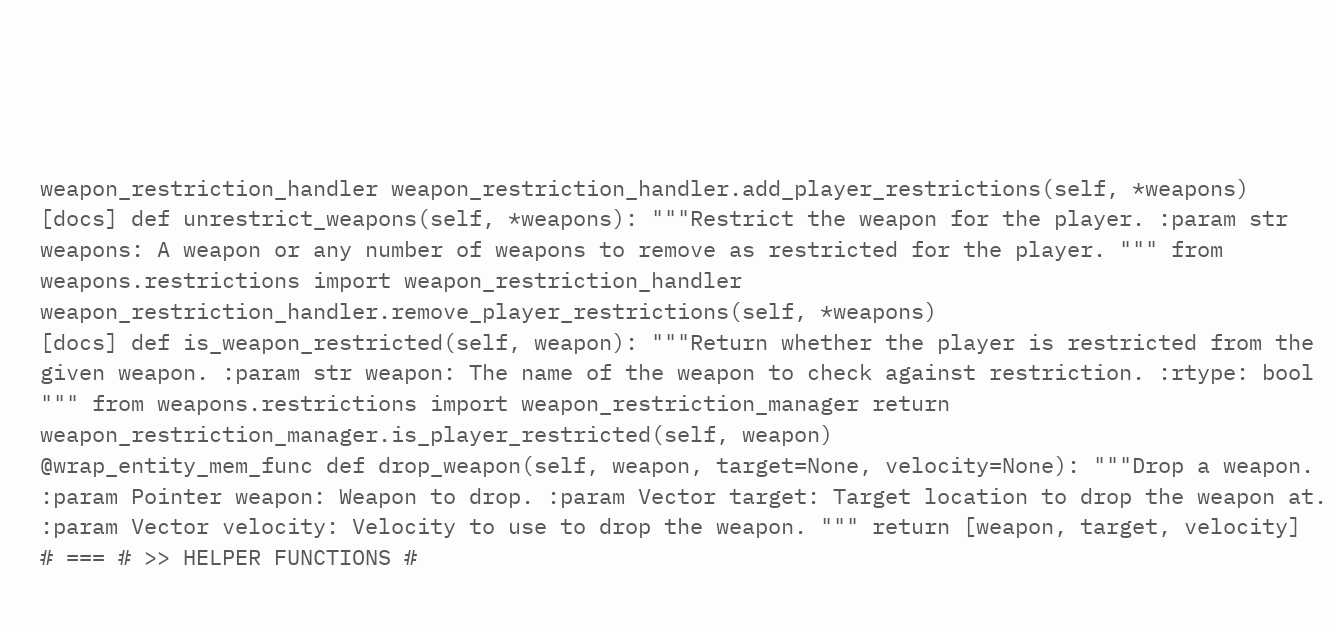weapon_restriction_handler weapon_restriction_handler.add_player_restrictions(self, *weapons)
[docs] def unrestrict_weapons(self, *weapons): """Restrict the weapon for the player. :param str weapons: A weapon or any number of weapons to remove as restricted for the player. """ from weapons.restrictions import weapon_restriction_handler weapon_restriction_handler.remove_player_restrictions(self, *weapons)
[docs] def is_weapon_restricted(self, weapon): """Return whether the player is restricted from the given weapon. :param str weapon: The name of the weapon to check against restriction. :rtype: bool """ from weapons.restrictions import weapon_restriction_manager return weapon_restriction_manager.is_player_restricted(self, weapon)
@wrap_entity_mem_func def drop_weapon(self, weapon, target=None, velocity=None): """Drop a weapon. :param Pointer weapon: Weapon to drop. :param Vector target: Target location to drop the weapon at. :param Vector velocity: Velocity to use to drop the weapon. """ return [weapon, target, velocity]
# === # >> HELPER FUNCTIONS #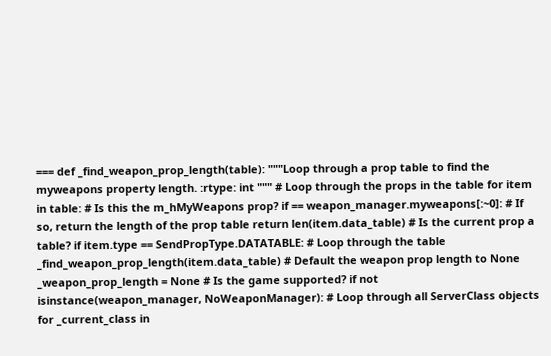=== def _find_weapon_prop_length(table): """Loop through a prop table to find the myweapons property length. :rtype: int """ # Loop through the props in the table for item in table: # Is this the m_hMyWeapons prop? if == weapon_manager.myweapons[:~0]: # If so, return the length of the prop table return len(item.data_table) # Is the current prop a table? if item.type == SendPropType.DATATABLE: # Loop through the table _find_weapon_prop_length(item.data_table) # Default the weapon prop length to None _weapon_prop_length = None # Is the game supported? if not isinstance(weapon_manager, NoWeaponManager): # Loop through all ServerClass objects for _current_class in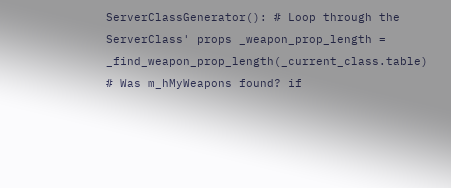ServerClassGenerator(): # Loop through the ServerClass' props _weapon_prop_length = _find_weapon_prop_length(_current_class.table) # Was m_hMyWeapons found? if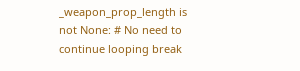_weapon_prop_length is not None: # No need to continue looping break